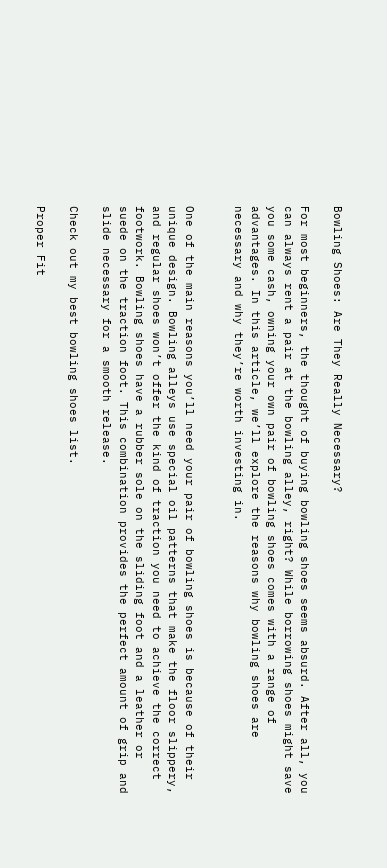Bowling Shoes: Are They Really Necessary?

For most beginners, the thought of buying bowling shoes seems absurd. After all, you can always rent a pair at the bowling alley, right? While borrowing shoes might save you some cash, owning your own pair of bowling shoes comes with a range of advantages. In this article, we’ll explore the reasons why bowling shoes are necessary and why they’re worth investing in.


One of the main reasons you’ll need your pair of bowling shoes is because of their unique design. Bowling alleys use special oil patterns that make the floor slippery, and regular shoes won’t offer the kind of traction you need to achieve the correct footwork. Bowling shoes have a rubber sole on the sliding foot and a leather or suede on the traction foot. This combination provides the perfect amount of grip and slide necessary for a smooth release.

Check out my best bowling shoes list.

Proper Fit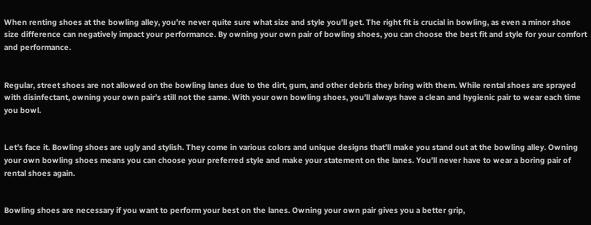When renting shoes at the bowling alley, you’re never quite sure what size and style you’ll get. The right fit is crucial in bowling, as even a minor shoe size difference can negatively impact your performance. By owning your own pair of bowling shoes, you can choose the best fit and style for your comfort and performance.


Regular, street shoes are not allowed on the bowling lanes due to the dirt, gum, and other debris they bring with them. While rental shoes are sprayed with disinfectant, owning your own pair’s still not the same. With your own bowling shoes, you’ll always have a clean and hygienic pair to wear each time you bowl.


Let’s face it. Bowling shoes are ugly and stylish. They come in various colors and unique designs that’ll make you stand out at the bowling alley. Owning your own bowling shoes means you can choose your preferred style and make your statement on the lanes. You’ll never have to wear a boring pair of rental shoes again.


Bowling shoes are necessary if you want to perform your best on the lanes. Owning your own pair gives you a better grip,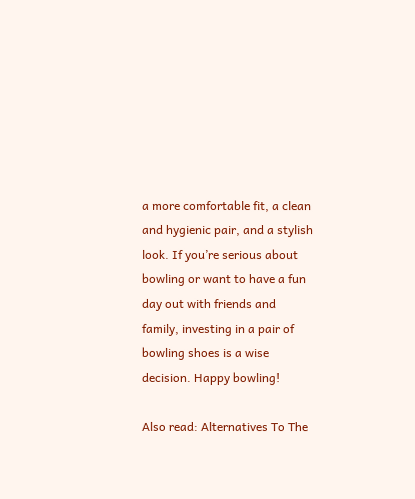a more comfortable fit, a clean and hygienic pair, and a stylish look. If you’re serious about bowling or want to have a fun day out with friends and family, investing in a pair of bowling shoes is a wise decision. Happy bowling!

Also read: Alternatives To The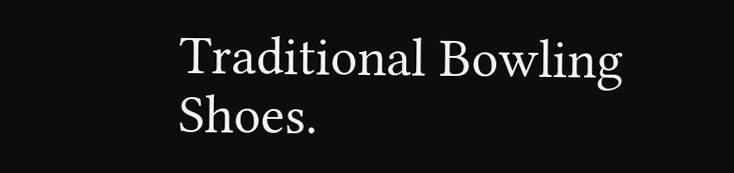Traditional Bowling Shoes.